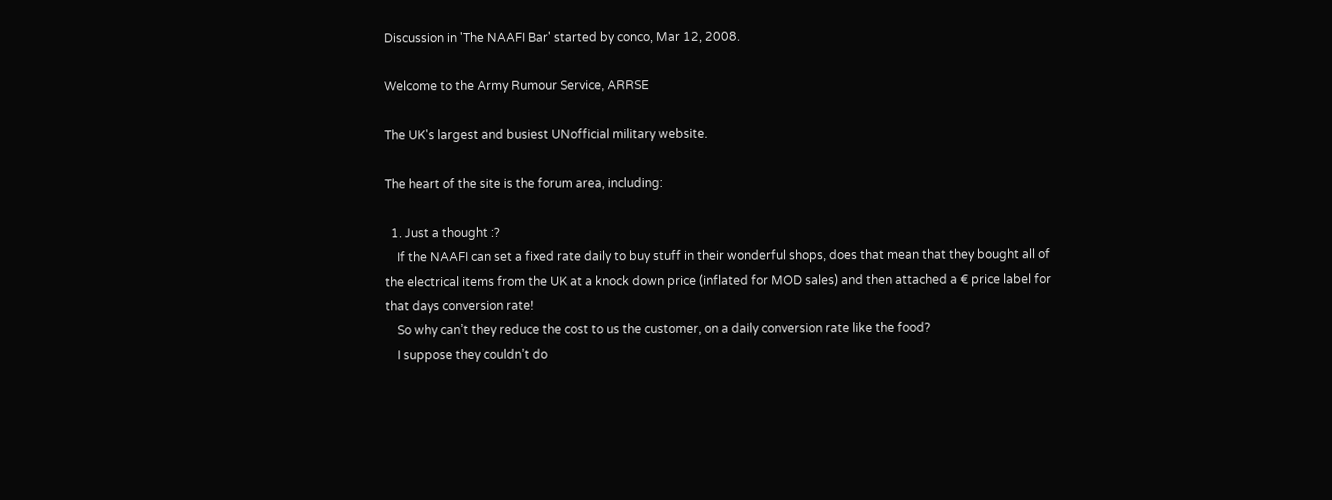Discussion in 'The NAAFI Bar' started by conco, Mar 12, 2008.

Welcome to the Army Rumour Service, ARRSE

The UK's largest and busiest UNofficial military website.

The heart of the site is the forum area, including:

  1. Just a thought :?
    If the NAAFI can set a fixed rate daily to buy stuff in their wonderful shops, does that mean that they bought all of the electrical items from the UK at a knock down price (inflated for MOD sales) and then attached a € price label for that days conversion rate!
    So why can’t they reduce the cost to us the customer, on a daily conversion rate like the food?
    I suppose they couldn’t do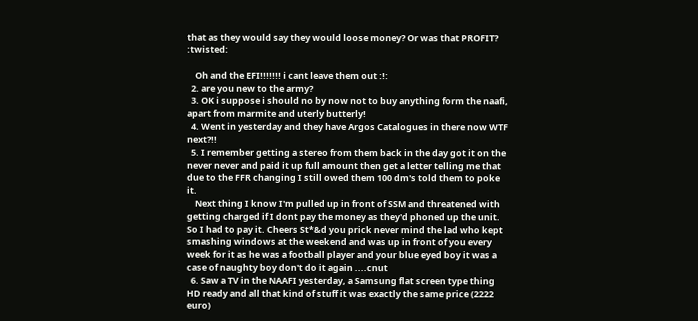that as they would say they would loose money? Or was that PROFIT? :twisted:

    Oh and the EFI!!!!!!! i cant leave them out :!:
  2. are you new to the army?
  3. OK i suppose i should no by now not to buy anything form the naafi, apart from marmite and uterly butterly!
  4. Went in yesterday and they have Argos Catalogues in there now WTF next?!!
  5. I remember getting a stereo from them back in the day got it on the never never and paid it up full amount then get a letter telling me that due to the FFR changing I still owed them 100 dm's told them to poke it.
    Next thing I know I'm pulled up in front of SSM and threatened with getting charged if I dont pay the money as they'd phoned up the unit. So I had to pay it. Cheers St*&d you prick never mind the lad who kept smashing windows at the weekend and was up in front of you every week for it as he was a football player and your blue eyed boy it was a case of naughty boy don't do it again ....cnut
  6. Saw a TV in the NAAFI yesterday, a Samsung flat screen type thing HD ready and all that kind of stuff it was exactly the same price (2222 euro)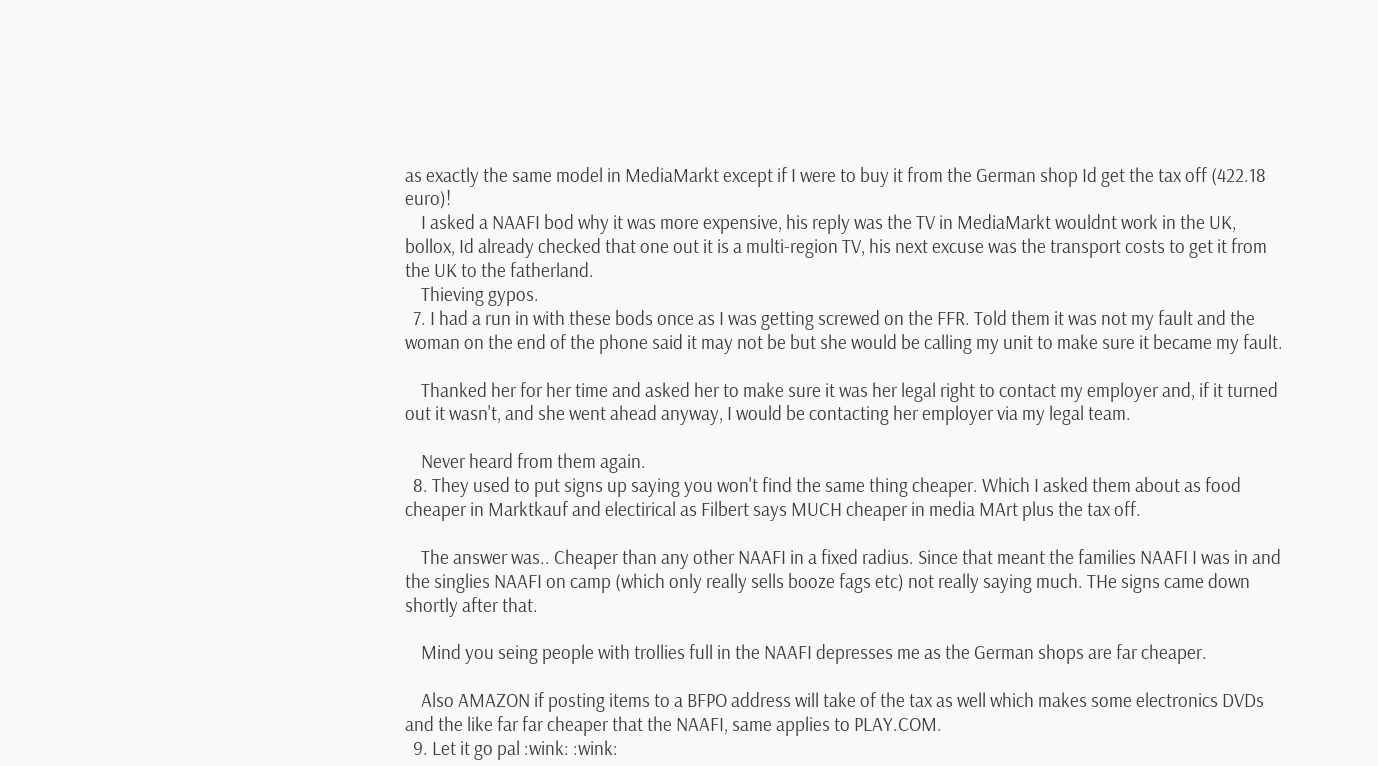as exactly the same model in MediaMarkt except if I were to buy it from the German shop Id get the tax off (422.18 euro)!
    I asked a NAAFI bod why it was more expensive, his reply was the TV in MediaMarkt wouldnt work in the UK, bollox, Id already checked that one out it is a multi-region TV, his next excuse was the transport costs to get it from the UK to the fatherland.
    Thieving gypos.
  7. I had a run in with these bods once as I was getting screwed on the FFR. Told them it was not my fault and the woman on the end of the phone said it may not be but she would be calling my unit to make sure it became my fault.

    Thanked her for her time and asked her to make sure it was her legal right to contact my employer and, if it turned out it wasn't, and she went ahead anyway, I would be contacting her employer via my legal team.

    Never heard from them again.
  8. They used to put signs up saying you won't find the same thing cheaper. Which I asked them about as food cheaper in Marktkauf and electirical as Filbert says MUCH cheaper in media MArt plus the tax off.

    The answer was.. Cheaper than any other NAAFI in a fixed radius. Since that meant the families NAAFI I was in and the singlies NAAFI on camp (which only really sells booze fags etc) not really saying much. THe signs came down shortly after that.

    Mind you seing people with trollies full in the NAAFI depresses me as the German shops are far cheaper.

    Also AMAZON if posting items to a BFPO address will take of the tax as well which makes some electronics DVDs and the like far far cheaper that the NAAFI, same applies to PLAY.COM.
  9. Let it go pal :wink: :wink: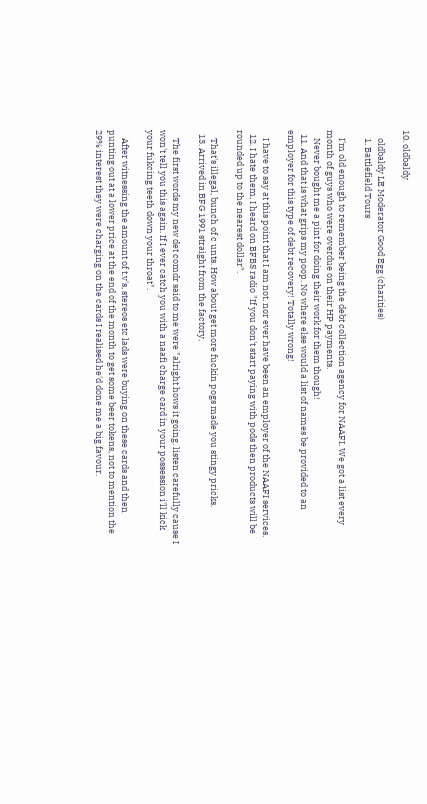10. oldbaldy

    oldbaldy LE Moderator Good Egg (charities)
    1. Battlefield Tours

    I'm old enough to remember being the debt collection agency for NAAFI. We got a list every month of guys who were overdue on their HP payments.
    Never bought me a pint for doing their work for them though!
  11. And that is what grips my poop. No where else would a list of names be provided to an employer for this type of debt recovery! Totally wrong!

    I have to say at this point that I am not, nor ever have been an employer of the NAAFI services.
  12. I hate them, I heard on BFBS radio "If you don't start paying with pods then products will be rounded up to the nearest dollar".

    That's illegal, bunch of c unts. How about get more fuckin pogs made you stingy pricks.
  13. Arrived in BFG 1991 straight from the factory.

    The first words my new det comdr said to me were "alright hows it going. listen carefully cause I won't tell you this again. If I ever catch you with a naafi charge card in your possession i'll kick your fukcing teeth down your throat".

    After witnessing the amount of t.v's, stereos etc lads were buying on these cards and then punting out at a lower price at the end of the month to get some beer tokens, not to mention the 29% interest they were charging on the cards I realised he'd done me a big favour.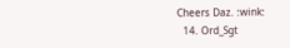Cheers Daz. :wink:
  14. Ord_Sgt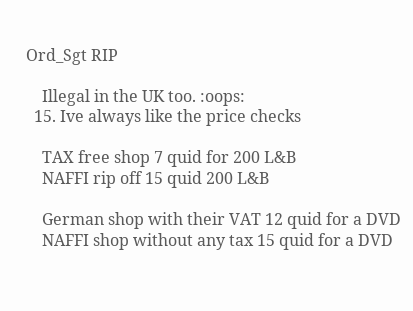Ord_Sgt RIP

    Illegal in the UK too. :oops:
  15. Ive always like the price checks

    TAX free shop 7 quid for 200 L&B
    NAFFI rip off 15 quid 200 L&B

    German shop with their VAT 12 quid for a DVD
    NAFFI shop without any tax 15 quid for a DVD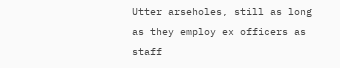Utter arseholes, still as long as they employ ex officers as staff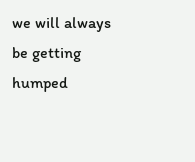we will always be getting humped